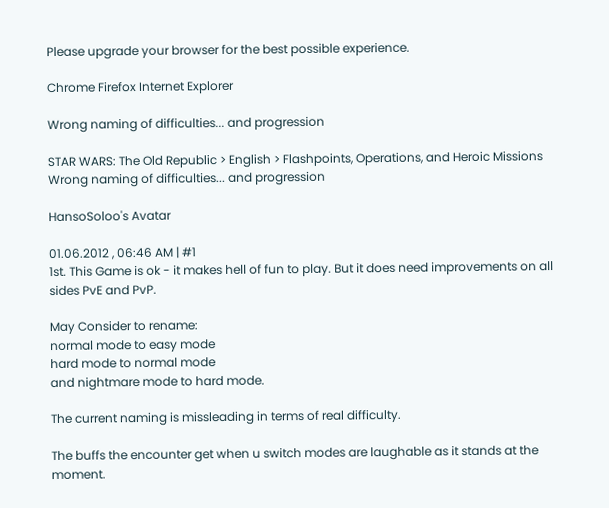Please upgrade your browser for the best possible experience.

Chrome Firefox Internet Explorer

Wrong naming of difficulties... and progression

STAR WARS: The Old Republic > English > Flashpoints, Operations, and Heroic Missions
Wrong naming of difficulties... and progression

HansoSoloo's Avatar

01.06.2012 , 06:46 AM | #1
1st. This Game is ok - it makes hell of fun to play. But it does need improvements on all sides PvE and PvP.

May Consider to rename:
normal mode to easy mode
hard mode to normal mode
and nightmare mode to hard mode.

The current naming is missleading in terms of real difficulty.

The buffs the encounter get when u switch modes are laughable as it stands at the moment.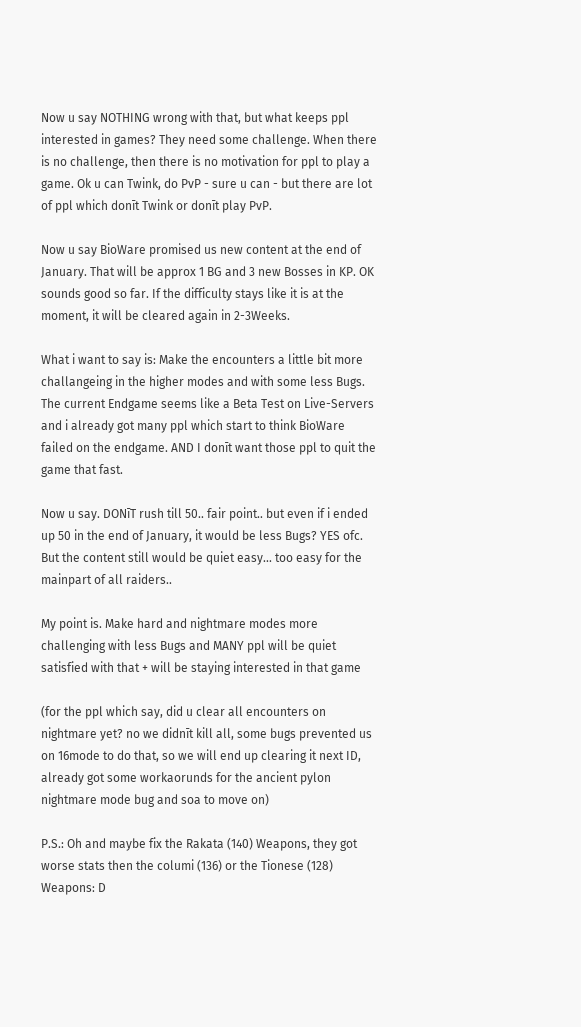Now u say NOTHING wrong with that, but what keeps ppl interested in games? They need some challenge. When there is no challenge, then there is no motivation for ppl to play a game. Ok u can Twink, do PvP - sure u can - but there are lot of ppl which donīt Twink or donīt play PvP.

Now u say BioWare promised us new content at the end of January. That will be approx 1 BG and 3 new Bosses in KP. OK sounds good so far. If the difficulty stays like it is at the moment, it will be cleared again in 2-3Weeks.

What i want to say is: Make the encounters a little bit more challangeing in the higher modes and with some less Bugs. The current Endgame seems like a Beta Test on Live-Servers and i already got many ppl which start to think BioWare failed on the endgame. AND I donīt want those ppl to quit the game that fast.

Now u say. DONīT rush till 50.. fair point.. but even if i ended up 50 in the end of January, it would be less Bugs? YES ofc. But the content still would be quiet easy... too easy for the mainpart of all raiders..

My point is. Make hard and nightmare modes more challenging with less Bugs and MANY ppl will be quiet satisfied with that + will be staying interested in that game

(for the ppl which say, did u clear all encounters on nightmare yet? no we didnīt kill all, some bugs prevented us on 16mode to do that, so we will end up clearing it next ID, already got some workaorunds for the ancient pylon nightmare mode bug and soa to move on)

P.S.: Oh and maybe fix the Rakata (140) Weapons, they got worse stats then the columi (136) or the Tionese (128) Weapons: D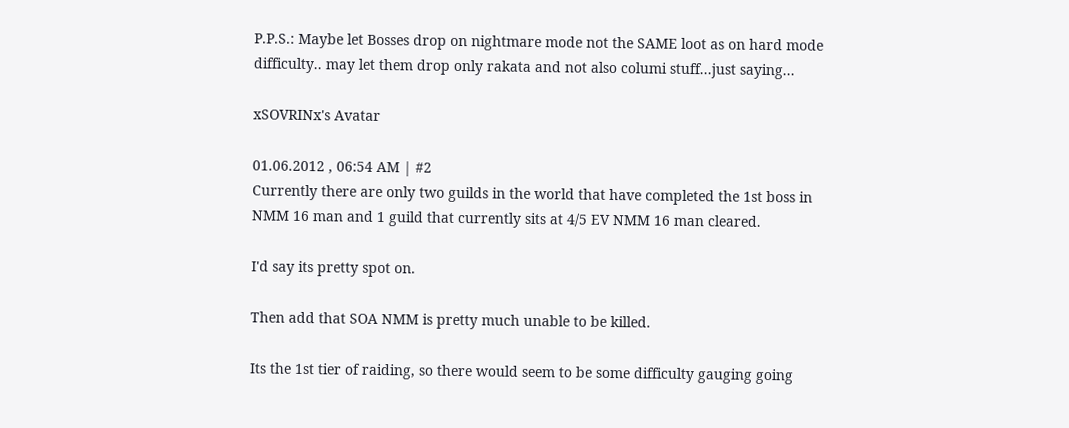P.P.S.: Maybe let Bosses drop on nightmare mode not the SAME loot as on hard mode difficulty.. may let them drop only rakata and not also columi stuff...just saying...

xSOVRINx's Avatar

01.06.2012 , 06:54 AM | #2
Currently there are only two guilds in the world that have completed the 1st boss in NMM 16 man and 1 guild that currently sits at 4/5 EV NMM 16 man cleared.

I'd say its pretty spot on.

Then add that SOA NMM is pretty much unable to be killed.

Its the 1st tier of raiding, so there would seem to be some difficulty gauging going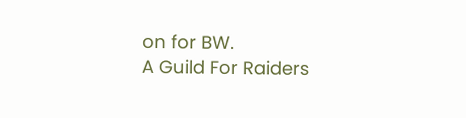on for BW.
A Guild For Raiders